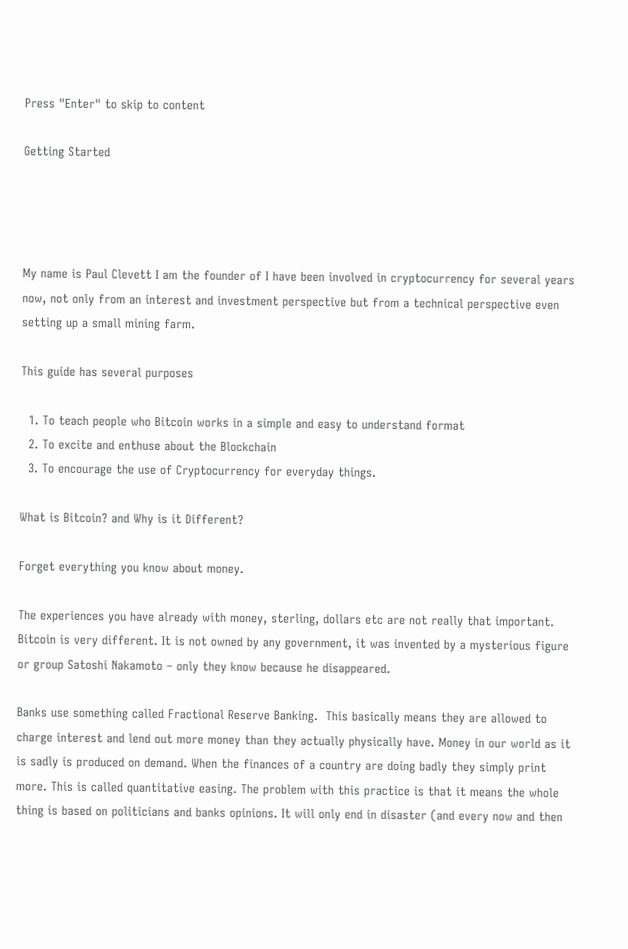Press "Enter" to skip to content

Getting Started




My name is Paul Clevett I am the founder of I have been involved in cryptocurrency for several years now, not only from an interest and investment perspective but from a technical perspective even setting up a small mining farm.

This guide has several purposes

  1. To teach people who Bitcoin works in a simple and easy to understand format
  2. To excite and enthuse about the Blockchain
  3. To encourage the use of Cryptocurrency for everyday things.

What is Bitcoin? and Why is it Different?

Forget everything you know about money.

The experiences you have already with money, sterling, dollars etc are not really that important. Bitcoin is very different. It is not owned by any government, it was invented by a mysterious figure or group Satoshi Nakamoto – only they know because he disappeared.

Banks use something called Fractional Reserve Banking.  This basically means they are allowed to charge interest and lend out more money than they actually physically have. Money in our world as it is sadly is produced on demand. When the finances of a country are doing badly they simply print more. This is called quantitative easing. The problem with this practice is that it means the whole thing is based on politicians and banks opinions. It will only end in disaster (and every now and then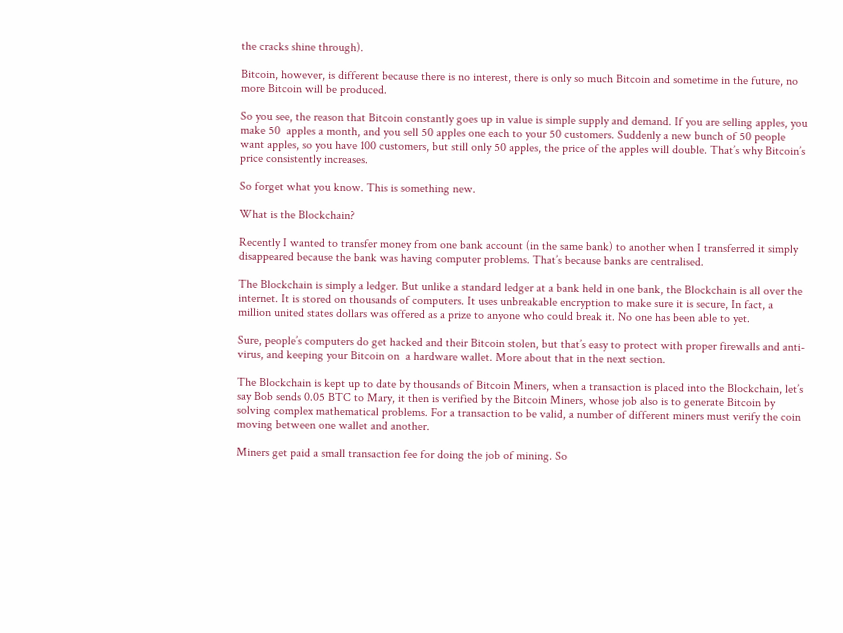the cracks shine through).

Bitcoin, however, is different because there is no interest, there is only so much Bitcoin and sometime in the future, no more Bitcoin will be produced.

So you see, the reason that Bitcoin constantly goes up in value is simple supply and demand. If you are selling apples, you make 50  apples a month, and you sell 50 apples one each to your 50 customers. Suddenly a new bunch of 50 people want apples, so you have 100 customers, but still only 50 apples, the price of the apples will double. That’s why Bitcoin’s price consistently increases.

So forget what you know. This is something new.

What is the Blockchain?

Recently I wanted to transfer money from one bank account (in the same bank) to another when I transferred it simply disappeared because the bank was having computer problems. That’s because banks are centralised.

The Blockchain is simply a ledger. But unlike a standard ledger at a bank held in one bank, the Blockchain is all over the internet. It is stored on thousands of computers. It uses unbreakable encryption to make sure it is secure, In fact, a million united states dollars was offered as a prize to anyone who could break it. No one has been able to yet.

Sure, people’s computers do get hacked and their Bitcoin stolen, but that’s easy to protect with proper firewalls and anti-virus, and keeping your Bitcoin on  a hardware wallet. More about that in the next section.

The Blockchain is kept up to date by thousands of Bitcoin Miners, when a transaction is placed into the Blockchain, let’s say Bob sends 0.05 BTC to Mary, it then is verified by the Bitcoin Miners, whose job also is to generate Bitcoin by solving complex mathematical problems. For a transaction to be valid, a number of different miners must verify the coin moving between one wallet and another.

Miners get paid a small transaction fee for doing the job of mining. So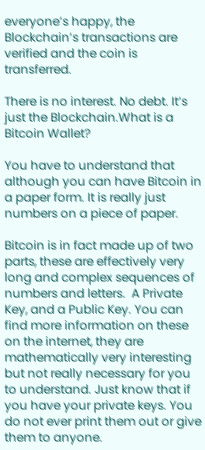everyone’s happy, the Blockchain’s transactions are verified and the coin is transferred.

There is no interest. No debt. It’s just the Blockchain.What is a Bitcoin Wallet?

You have to understand that although you can have Bitcoin in a paper form. It is really just numbers on a piece of paper.

Bitcoin is in fact made up of two parts, these are effectively very long and complex sequences of numbers and letters.  A Private Key, and a Public Key. You can find more information on these on the internet, they are mathematically very interesting but not really necessary for you to understand. Just know that if you have your private keys. You do not ever print them out or give them to anyone.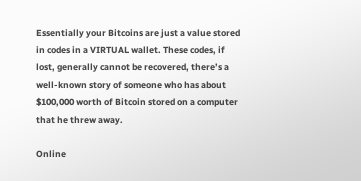Essentially your Bitcoins are just a value stored in codes in a VIRTUAL wallet. These codes, if lost, generally cannot be recovered, there’s a well-known story of someone who has about $100,000 worth of Bitcoin stored on a computer that he threw away.

Online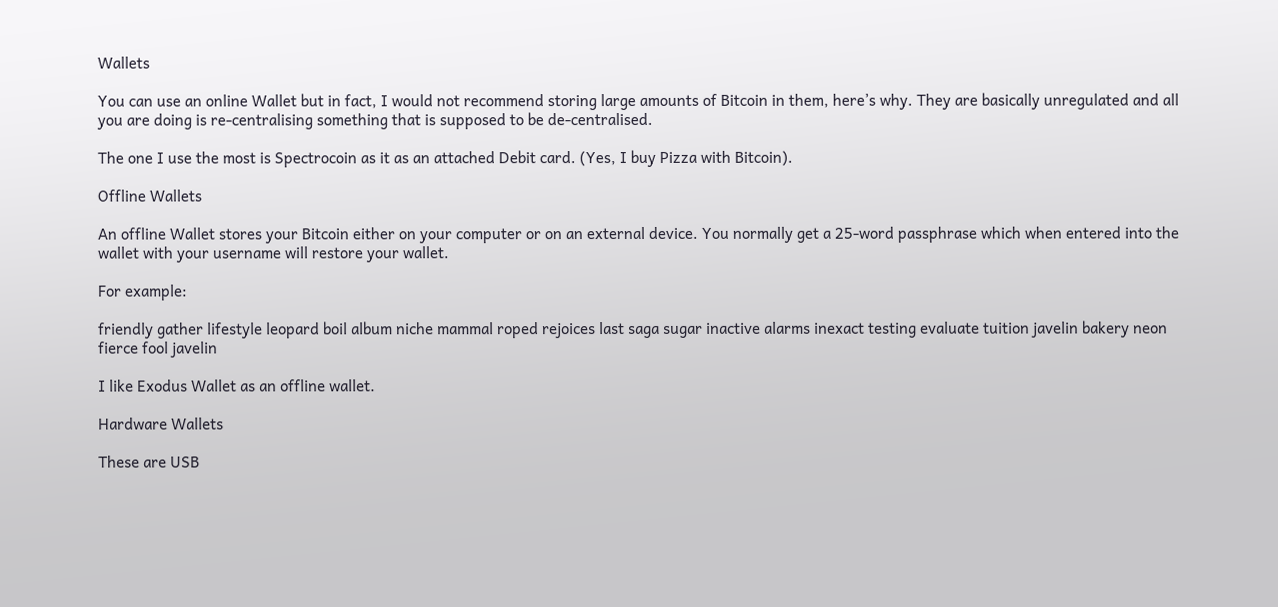Wallets

You can use an online Wallet but in fact, I would not recommend storing large amounts of Bitcoin in them, here’s why. They are basically unregulated and all you are doing is re-centralising something that is supposed to be de-centralised.

The one I use the most is Spectrocoin as it as an attached Debit card. (Yes, I buy Pizza with Bitcoin).

Offline Wallets

An offline Wallet stores your Bitcoin either on your computer or on an external device. You normally get a 25-word passphrase which when entered into the wallet with your username will restore your wallet.

For example:

friendly gather lifestyle leopard boil album niche mammal roped rejoices last saga sugar inactive alarms inexact testing evaluate tuition javelin bakery neon fierce fool javelin

I like Exodus Wallet as an offline wallet.

Hardware Wallets

These are USB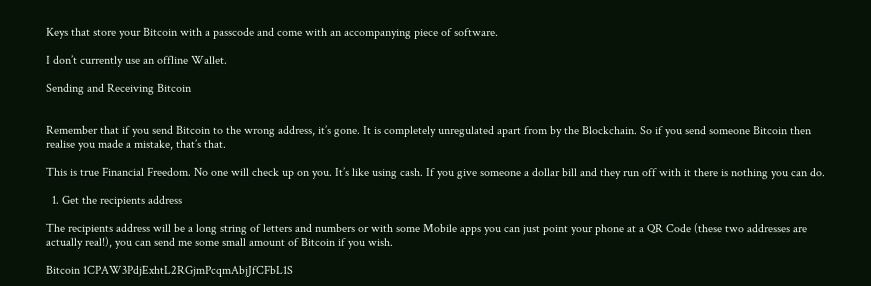Keys that store your Bitcoin with a passcode and come with an accompanying piece of software.

I don’t currently use an offline Wallet.

Sending and Receiving Bitcoin


Remember that if you send Bitcoin to the wrong address, it’s gone. It is completely unregulated apart from by the Blockchain. So if you send someone Bitcoin then realise you made a mistake, that’s that.

This is true Financial Freedom. No one will check up on you. It’s like using cash. If you give someone a dollar bill and they run off with it there is nothing you can do.

  1. Get the recipients address

The recipients address will be a long string of letters and numbers or with some Mobile apps you can just point your phone at a QR Code (these two addresses are actually real!), you can send me some small amount of Bitcoin if you wish.

Bitcoin 1CPAW3PdjExhtL2RGjmPcqmAbjJfCFbL1S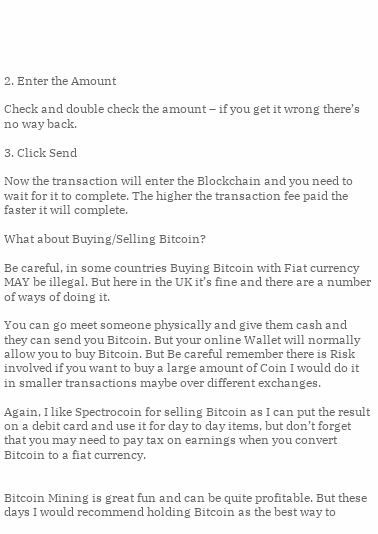2. Enter the Amount

Check and double check the amount – if you get it wrong there’s no way back.

3. Click Send

Now the transaction will enter the Blockchain and you need to wait for it to complete. The higher the transaction fee paid the faster it will complete.

What about Buying/Selling Bitcoin?

Be careful, in some countries Buying Bitcoin with Fiat currency MAY be illegal. But here in the UK it’s fine and there are a number of ways of doing it.

You can go meet someone physically and give them cash and they can send you Bitcoin. But your online Wallet will normally allow you to buy Bitcoin. But Be careful remember there is Risk involved if you want to buy a large amount of Coin I would do it in smaller transactions maybe over different exchanges.

Again, I like Spectrocoin for selling Bitcoin as I can put the result on a debit card and use it for day to day items, but don’t forget that you may need to pay tax on earnings when you convert Bitcoin to a fiat currency.


Bitcoin Mining is great fun and can be quite profitable. But these days I would recommend holding Bitcoin as the best way to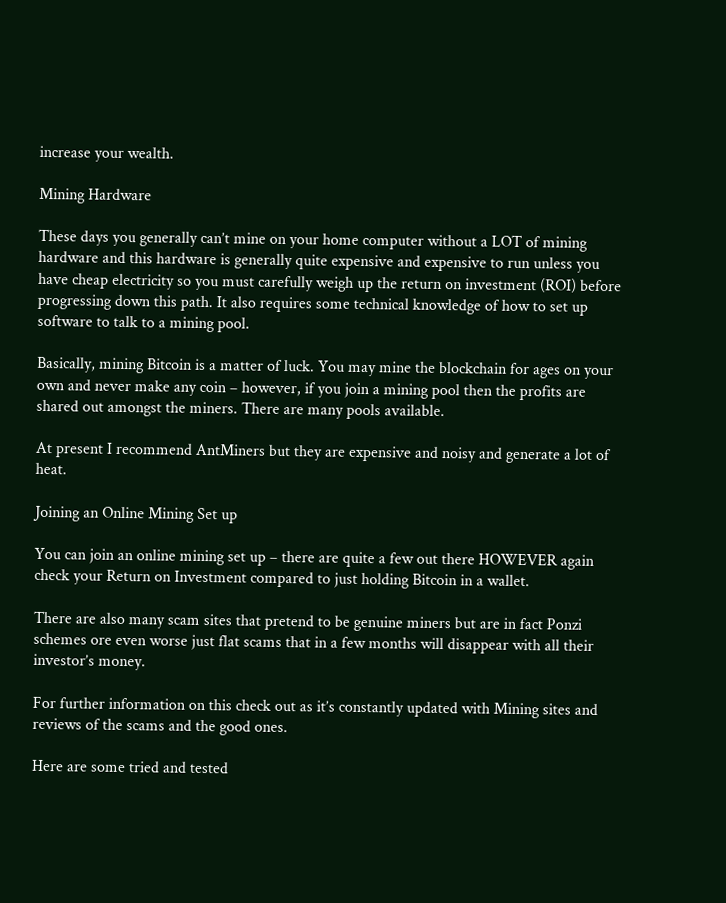increase your wealth.

Mining Hardware

These days you generally can’t mine on your home computer without a LOT of mining hardware and this hardware is generally quite expensive and expensive to run unless you have cheap electricity so you must carefully weigh up the return on investment (ROI) before progressing down this path. It also requires some technical knowledge of how to set up software to talk to a mining pool.

Basically, mining Bitcoin is a matter of luck. You may mine the blockchain for ages on your own and never make any coin – however, if you join a mining pool then the profits are shared out amongst the miners. There are many pools available.

At present I recommend AntMiners but they are expensive and noisy and generate a lot of heat.

Joining an Online Mining Set up

You can join an online mining set up – there are quite a few out there HOWEVER again check your Return on Investment compared to just holding Bitcoin in a wallet.

There are also many scam sites that pretend to be genuine miners but are in fact Ponzi schemes ore even worse just flat scams that in a few months will disappear with all their investor’s money.

For further information on this check out as it’s constantly updated with Mining sites and reviews of the scams and the good ones.

Here are some tried and tested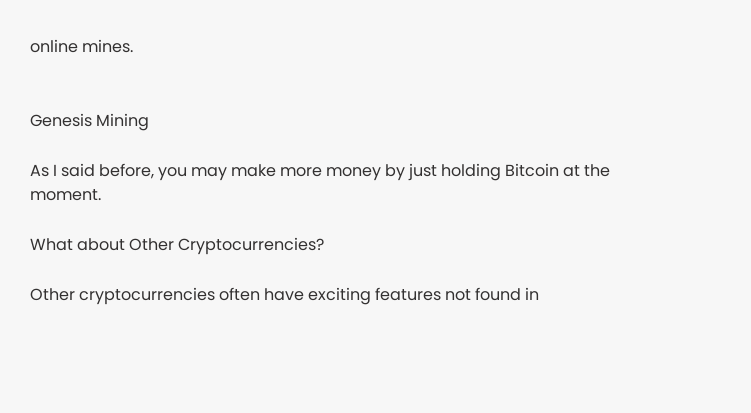online mines.


Genesis Mining

As I said before, you may make more money by just holding Bitcoin at the moment.

What about Other Cryptocurrencies?

Other cryptocurrencies often have exciting features not found in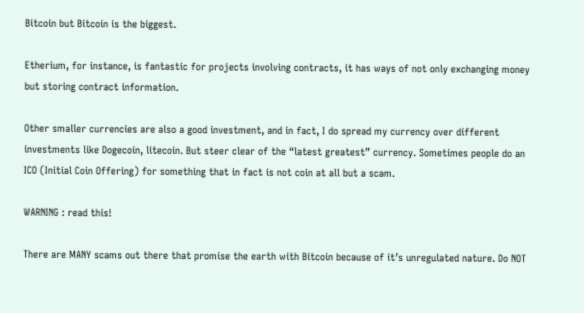Bitcoin but Bitcoin is the biggest.

Etherium, for instance, is fantastic for projects involving contracts, it has ways of not only exchanging money but storing contract information.

Other smaller currencies are also a good investment, and in fact, I do spread my currency over different investments like Dogecoin, litecoin. But steer clear of the “latest greatest” currency. Sometimes people do an ICO (Initial Coin Offering) for something that in fact is not coin at all but a scam.

WARNING : read this!

There are MANY scams out there that promise the earth with Bitcoin because of it’s unregulated nature. Do NOT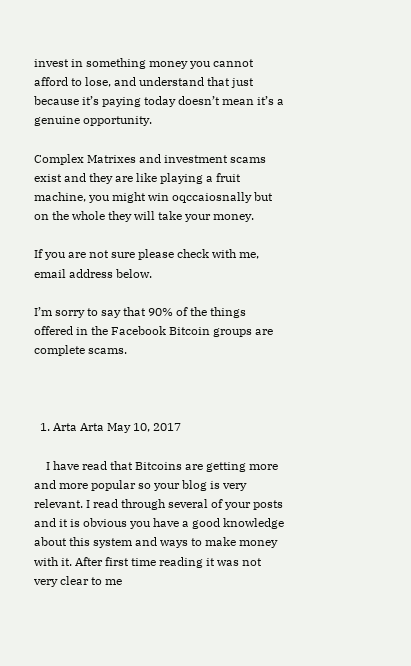invest in something money you cannot afford to lose, and understand that just because it’s paying today doesn’t mean it’s a genuine opportunity.

Complex Matrixes and investment scams exist and they are like playing a fruit machine, you might win oqccaiosnally but on the whole they will take your money.

If you are not sure please check with me, email address below.

I’m sorry to say that 90% of the things offered in the Facebook Bitcoin groups are complete scams.



  1. Arta Arta May 10, 2017

    I have read that Bitcoins are getting more and more popular so your blog is very relevant. I read through several of your posts and it is obvious you have a good knowledge about this system and ways to make money with it. After first time reading it was not very clear to me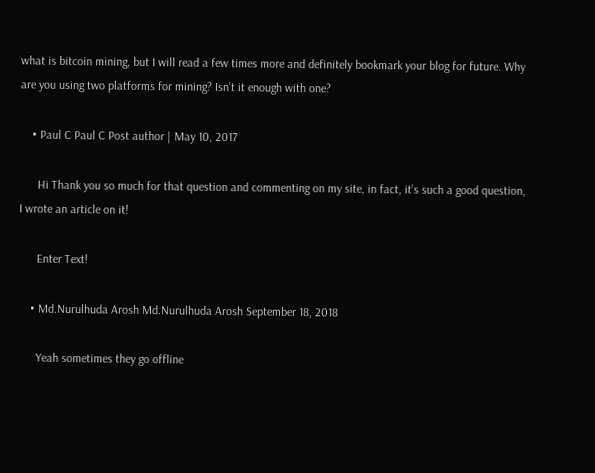what is bitcoin mining, but I will read a few times more and definitely bookmark your blog for future. Why are you using two platforms for mining? Isn’t it enough with one?

    • Paul C Paul C Post author | May 10, 2017

      Hi Thank you so much for that question and commenting on my site, in fact, it’s such a good question, I wrote an article on it!

      Enter Text!

    • Md.Nurulhuda Arosh Md.Nurulhuda Arosh September 18, 2018

      Yeah sometimes they go offline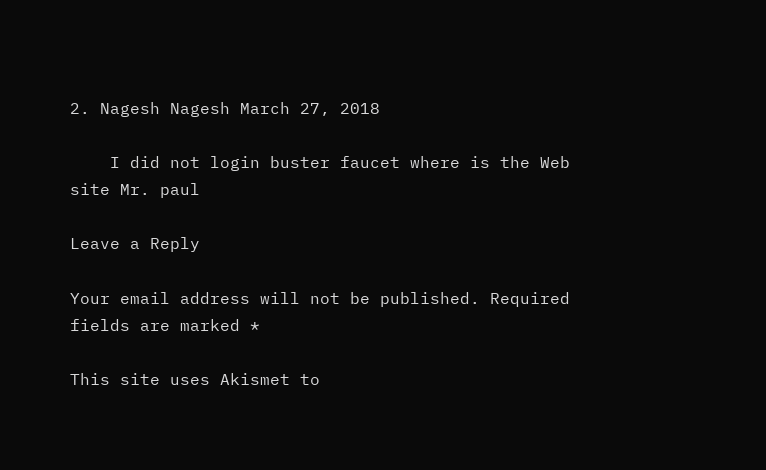2. Nagesh Nagesh March 27, 2018

    I did not login buster faucet where is the Web site Mr. paul

Leave a Reply

Your email address will not be published. Required fields are marked *

This site uses Akismet to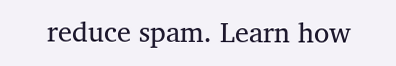reduce spam. Learn how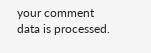your comment data is processed.